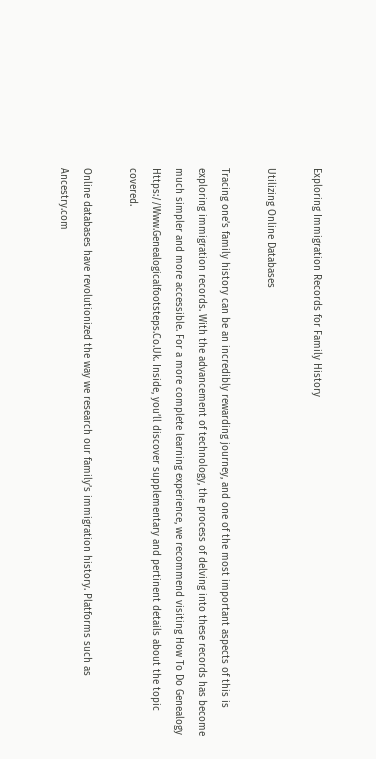Exploring Immigration Records for Family History

Utilizing Online Databases

Tracing one’s family history can be an incredibly rewarding journey, and one of the most important aspects of this is exploring immigration records. With the advancement of technology, the process of delving into these records has become much simpler and more accessible. For a more complete learning experience, we recommend visiting How To Do Genealogy Https://Www.Genealogicalfootsteps.Co.Uk. Inside, you’ll discover supplementary and pertinent details about the topic covered.

Online databases have revolutionized the way we research our family’s immigration history. Platforms such as Ancestry.com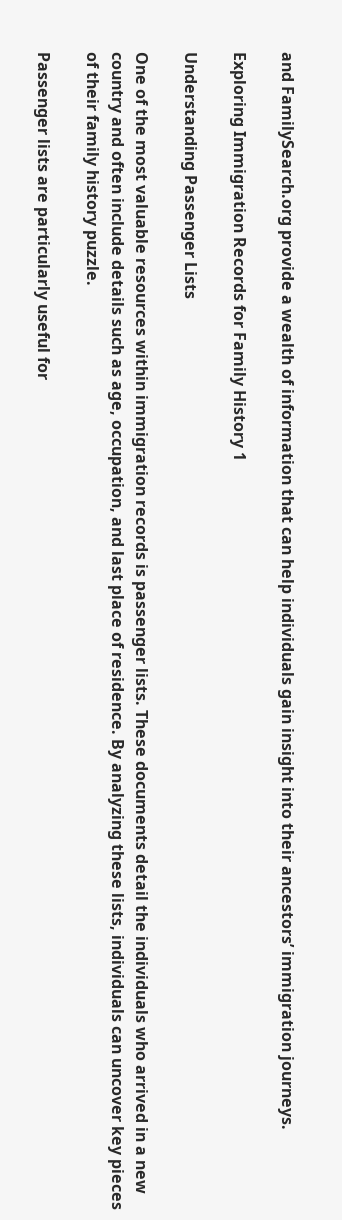and FamilySearch.org provide a wealth of information that can help individuals gain insight into their ancestors’ immigration journeys.

Exploring Immigration Records for Family History 1

Understanding Passenger Lists

One of the most valuable resources within immigration records is passenger lists. These documents detail the individuals who arrived in a new country and often include details such as age, occupation, and last place of residence. By analyzing these lists, individuals can uncover key pieces of their family history puzzle.

Passenger lists are particularly useful for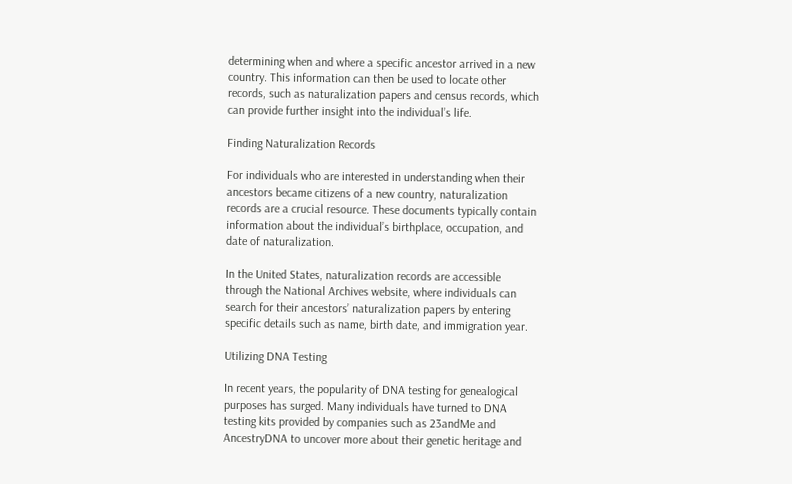determining when and where a specific ancestor arrived in a new country. This information can then be used to locate other records, such as naturalization papers and census records, which can provide further insight into the individual’s life.

Finding Naturalization Records

For individuals who are interested in understanding when their ancestors became citizens of a new country, naturalization records are a crucial resource. These documents typically contain information about the individual’s birthplace, occupation, and date of naturalization.

In the United States, naturalization records are accessible through the National Archives website, where individuals can search for their ancestors’ naturalization papers by entering specific details such as name, birth date, and immigration year.

Utilizing DNA Testing

In recent years, the popularity of DNA testing for genealogical purposes has surged. Many individuals have turned to DNA testing kits provided by companies such as 23andMe and AncestryDNA to uncover more about their genetic heritage and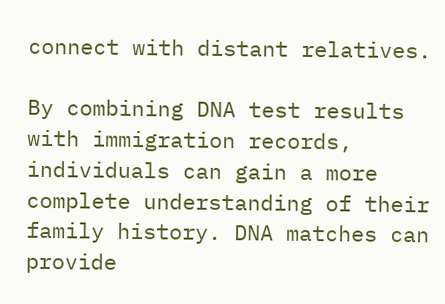connect with distant relatives.

By combining DNA test results with immigration records, individuals can gain a more complete understanding of their family history. DNA matches can provide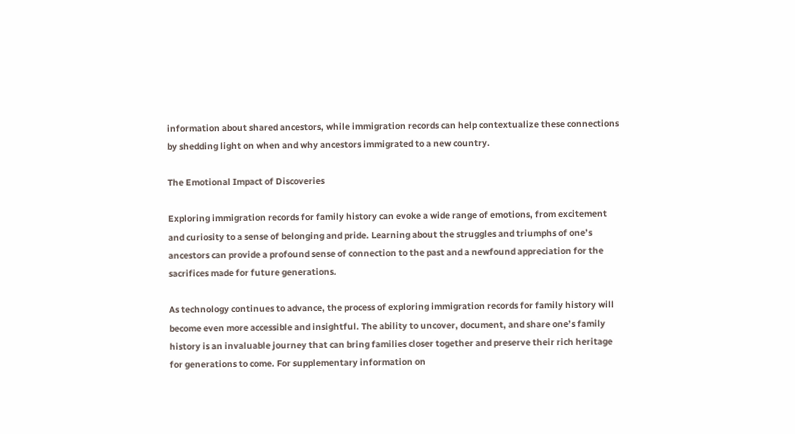information about shared ancestors, while immigration records can help contextualize these connections by shedding light on when and why ancestors immigrated to a new country.

The Emotional Impact of Discoveries

Exploring immigration records for family history can evoke a wide range of emotions, from excitement and curiosity to a sense of belonging and pride. Learning about the struggles and triumphs of one’s ancestors can provide a profound sense of connection to the past and a newfound appreciation for the sacrifices made for future generations.

As technology continues to advance, the process of exploring immigration records for family history will become even more accessible and insightful. The ability to uncover, document, and share one’s family history is an invaluable journey that can bring families closer together and preserve their rich heritage for generations to come. For supplementary information on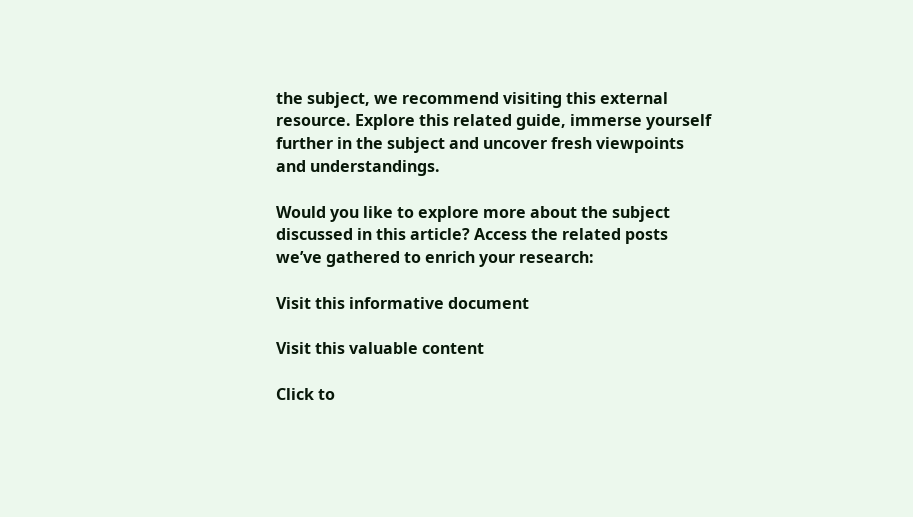the subject, we recommend visiting this external resource. Explore this related guide, immerse yourself further in the subject and uncover fresh viewpoints and understandings.

Would you like to explore more about the subject discussed in this article? Access the related posts we’ve gathered to enrich your research:

Visit this informative document

Visit this valuable content

Click to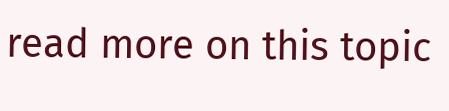read more on this topic